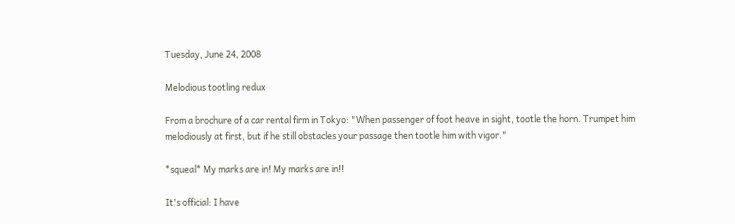Tuesday, June 24, 2008

Melodious tootling redux

From a brochure of a car rental firm in Tokyo: "When passenger of foot heave in sight, tootle the horn. Trumpet him melodiously at first, but if he still obstacles your passage then tootle him with vigor."

*squeal* My marks are in! My marks are in!!

It's official: I have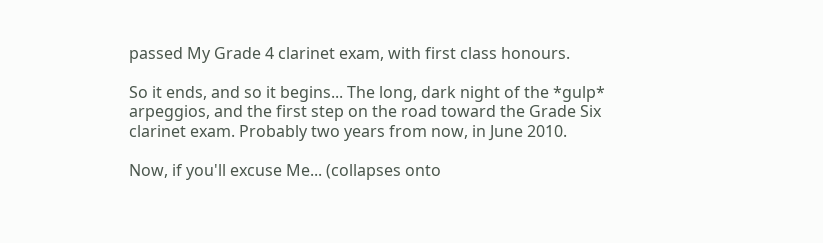passed My Grade 4 clarinet exam, with first class honours.

So it ends, and so it begins... The long, dark night of the *gulp* arpeggios, and the first step on the road toward the Grade Six clarinet exam. Probably two years from now, in June 2010.

Now, if you'll excuse Me... (collapses onto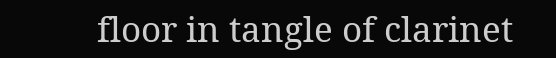floor in tangle of clarinet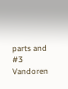parts and #3 Vandoren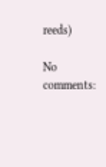reeds)

No comments: